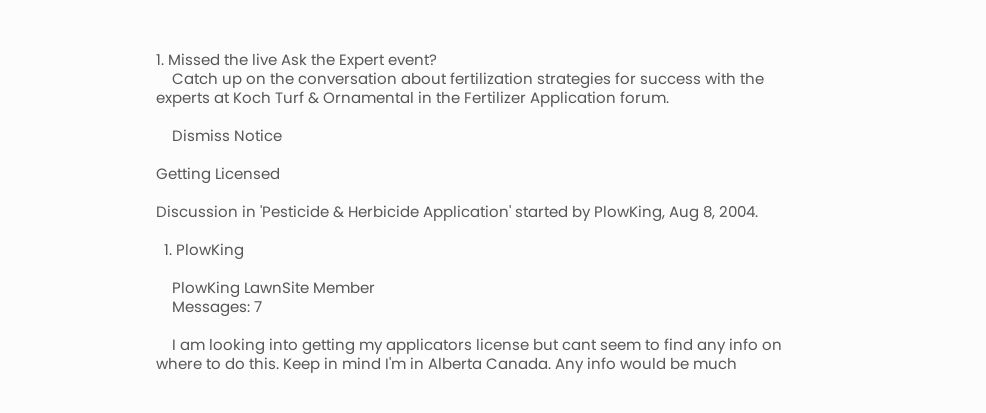1. Missed the live Ask the Expert event?
    Catch up on the conversation about fertilization strategies for success with the experts at Koch Turf & Ornamental in the Fertilizer Application forum.

    Dismiss Notice

Getting Licensed

Discussion in 'Pesticide & Herbicide Application' started by PlowKing, Aug 8, 2004.

  1. PlowKing

    PlowKing LawnSite Member
    Messages: 7

    I am looking into getting my applicators license but cant seem to find any info on where to do this. Keep in mind I'm in Alberta Canada. Any info would be much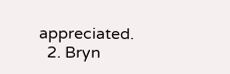appreciated.
  2. Bryn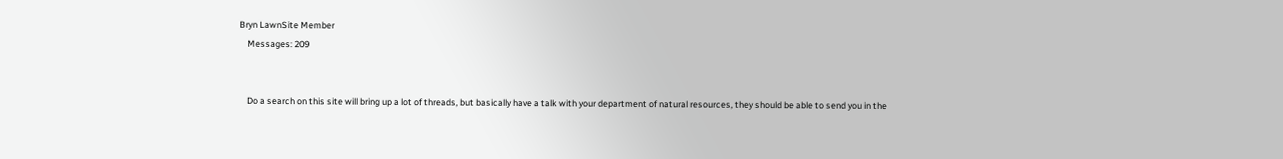Bryn LawnSite Member
    Messages: 209


    Do a search on this site will bring up a lot of threads, but basically have a talk with your department of natural resources, they should be able to send you in the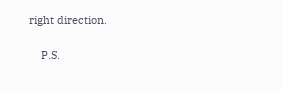right direction.

    P.S.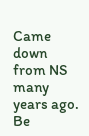Came down from NS many years ago. Be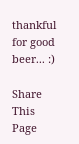thankful for good beer... :)

Share This Page